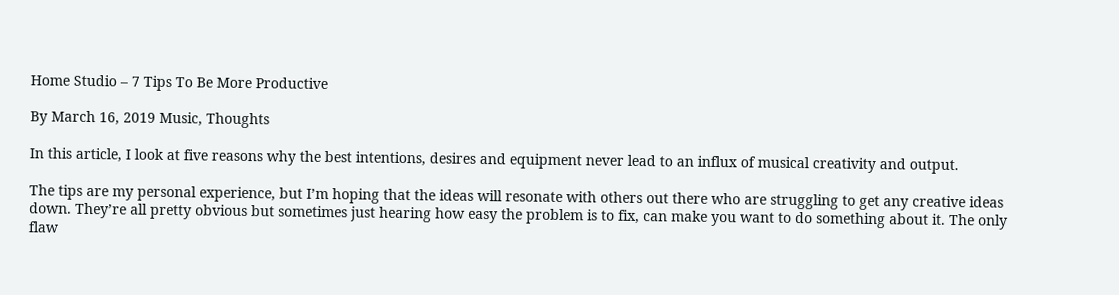Home Studio – 7 Tips To Be More Productive

By March 16, 2019 Music, Thoughts

In this article, I look at five reasons why the best intentions, desires and equipment never lead to an influx of musical creativity and output.

The tips are my personal experience, but I’m hoping that the ideas will resonate with others out there who are struggling to get any creative ideas down. They’re all pretty obvious but sometimes just hearing how easy the problem is to fix, can make you want to do something about it. The only flaw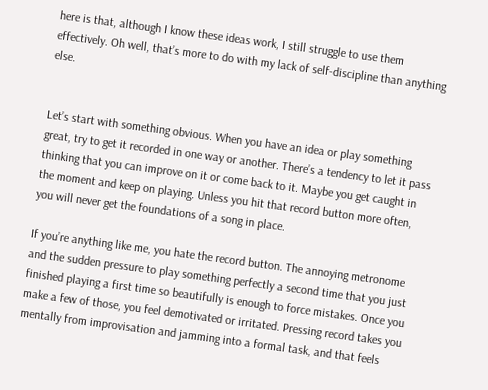here is that, although I know these ideas work, I still struggle to use them effectively. Oh well, that’s more to do with my lack of self-discipline than anything else.


Let’s start with something obvious. When you have an idea or play something great, try to get it recorded in one way or another. There’s a tendency to let it pass thinking that you can improve on it or come back to it. Maybe you get caught in the moment and keep on playing. Unless you hit that record button more often, you will never get the foundations of a song in place.

If you’re anything like me, you hate the record button. The annoying metronome and the sudden pressure to play something perfectly a second time that you just finished playing a first time so beautifully is enough to force mistakes. Once you make a few of those, you feel demotivated or irritated. Pressing record takes you mentally from improvisation and jamming into a formal task, and that feels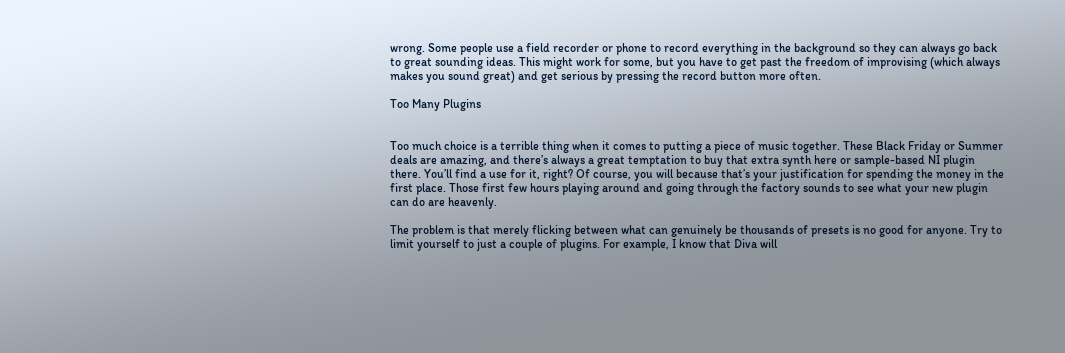wrong. Some people use a field recorder or phone to record everything in the background so they can always go back to great sounding ideas. This might work for some, but you have to get past the freedom of improvising (which always makes you sound great) and get serious by pressing the record button more often.

Too Many Plugins


Too much choice is a terrible thing when it comes to putting a piece of music together. These Black Friday or Summer deals are amazing, and there’s always a great temptation to buy that extra synth here or sample-based NI plugin there. You’ll find a use for it, right? Of course, you will because that’s your justification for spending the money in the first place. Those first few hours playing around and going through the factory sounds to see what your new plugin can do are heavenly.

The problem is that merely flicking between what can genuinely be thousands of presets is no good for anyone. Try to limit yourself to just a couple of plugins. For example, I know that Diva will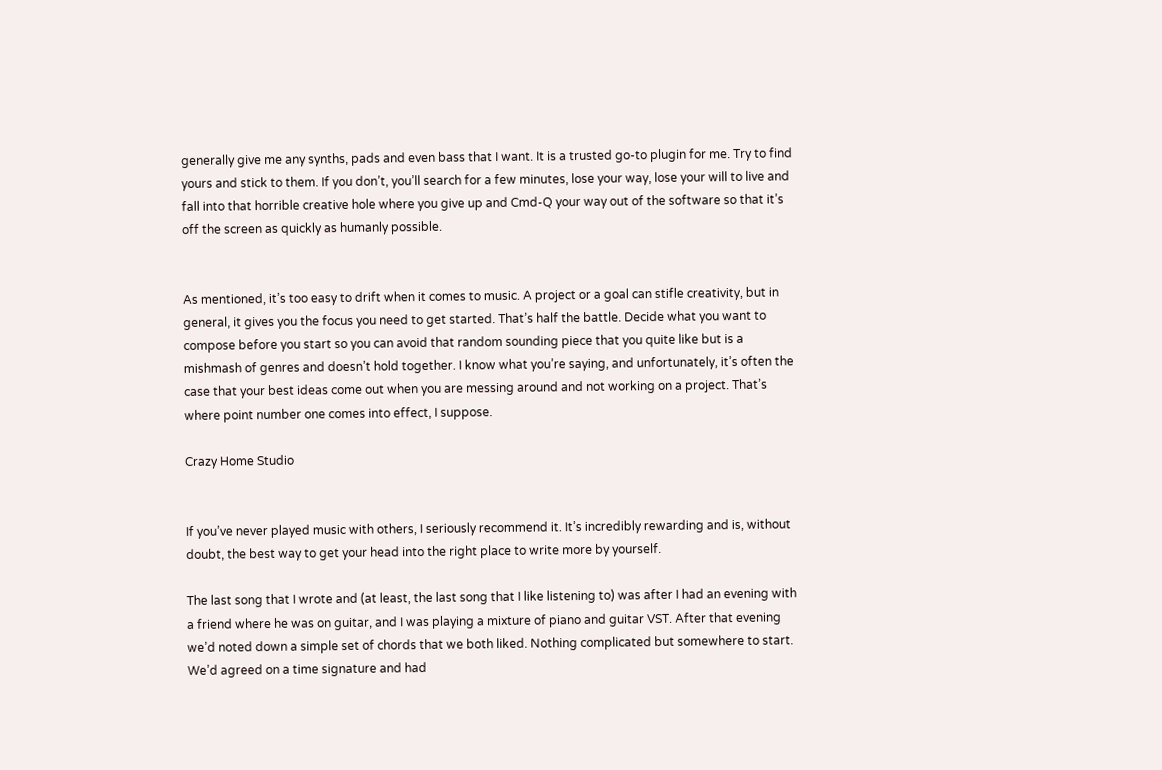generally give me any synths, pads and even bass that I want. It is a trusted go-to plugin for me. Try to find yours and stick to them. If you don’t, you’ll search for a few minutes, lose your way, lose your will to live and fall into that horrible creative hole where you give up and Cmd-Q your way out of the software so that it’s off the screen as quickly as humanly possible.


As mentioned, it’s too easy to drift when it comes to music. A project or a goal can stifle creativity, but in general, it gives you the focus you need to get started. That’s half the battle. Decide what you want to compose before you start so you can avoid that random sounding piece that you quite like but is a mishmash of genres and doesn’t hold together. I know what you’re saying, and unfortunately, it’s often the case that your best ideas come out when you are messing around and not working on a project. That’s where point number one comes into effect, I suppose.

Crazy Home Studio


If you’ve never played music with others, I seriously recommend it. It’s incredibly rewarding and is, without doubt, the best way to get your head into the right place to write more by yourself.

The last song that I wrote and (at least, the last song that I like listening to) was after I had an evening with a friend where he was on guitar, and I was playing a mixture of piano and guitar VST. After that evening we’d noted down a simple set of chords that we both liked. Nothing complicated but somewhere to start. We’d agreed on a time signature and had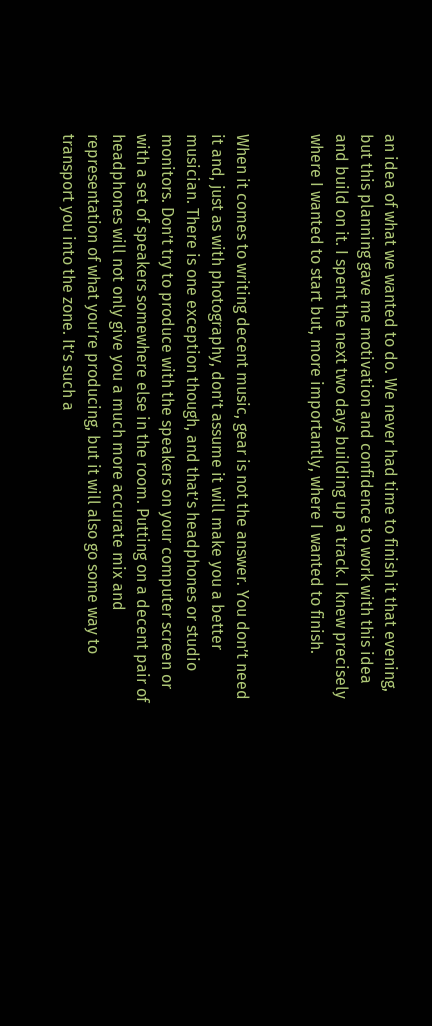an idea of what we wanted to do. We never had time to finish it that evening, but this planning gave me motivation and confidence to work with this idea and build on it. I spent the next two days building up a track. I knew precisely where I wanted to start but, more importantly, where I wanted to finish.


When it comes to writing decent music, gear is not the answer. You don’t need it and, just as with photography, don’t assume it will make you a better musician. There is one exception though, and that’s headphones or studio monitors. Don’t try to produce with the speakers on your computer screen or with a set of speakers somewhere else in the room. Putting on a decent pair of headphones will not only give you a much more accurate mix and representation of what you’re producing, but it will also go some way to transport you into the zone. It’s such a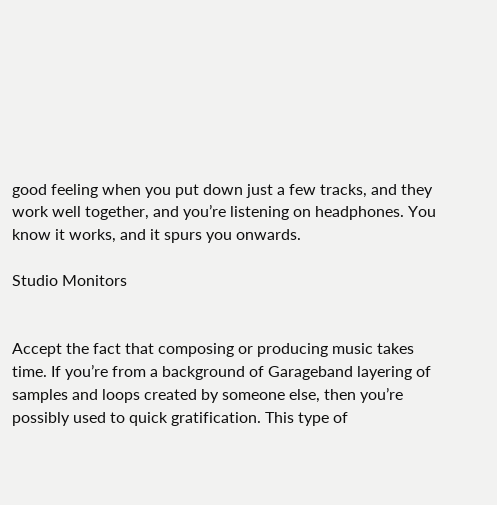good feeling when you put down just a few tracks, and they work well together, and you’re listening on headphones. You know it works, and it spurs you onwards.

Studio Monitors


Accept the fact that composing or producing music takes time. If you’re from a background of Garageband layering of samples and loops created by someone else, then you’re possibly used to quick gratification. This type of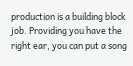production is a building block job. Providing you have the right ear, you can put a song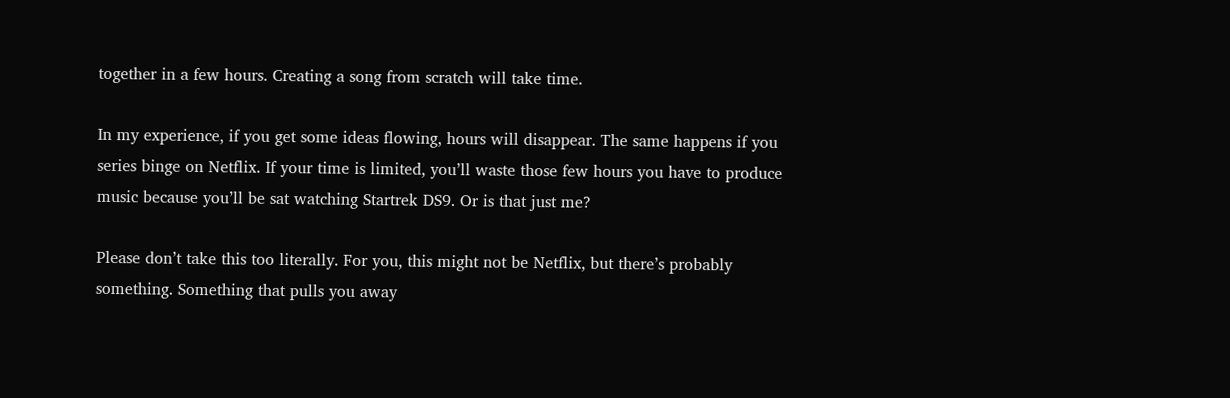together in a few hours. Creating a song from scratch will take time.

In my experience, if you get some ideas flowing, hours will disappear. The same happens if you series binge on Netflix. If your time is limited, you’ll waste those few hours you have to produce music because you’ll be sat watching Startrek DS9. Or is that just me?

Please don’t take this too literally. For you, this might not be Netflix, but there’s probably something. Something that pulls you away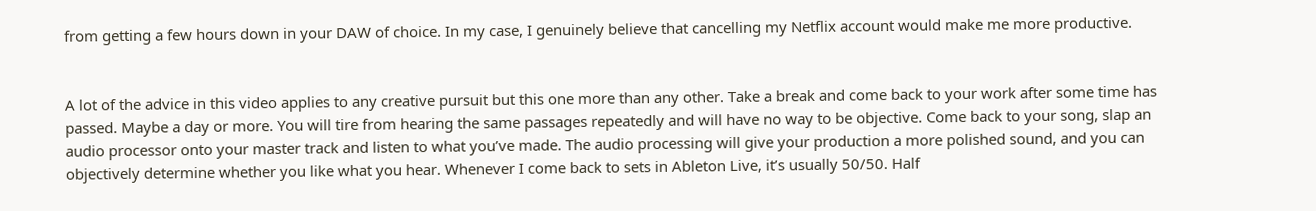from getting a few hours down in your DAW of choice. In my case, I genuinely believe that cancelling my Netflix account would make me more productive.


A lot of the advice in this video applies to any creative pursuit but this one more than any other. Take a break and come back to your work after some time has passed. Maybe a day or more. You will tire from hearing the same passages repeatedly and will have no way to be objective. Come back to your song, slap an audio processor onto your master track and listen to what you’ve made. The audio processing will give your production a more polished sound, and you can objectively determine whether you like what you hear. Whenever I come back to sets in Ableton Live, it’s usually 50/50. Half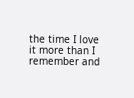the time I love it more than I remember and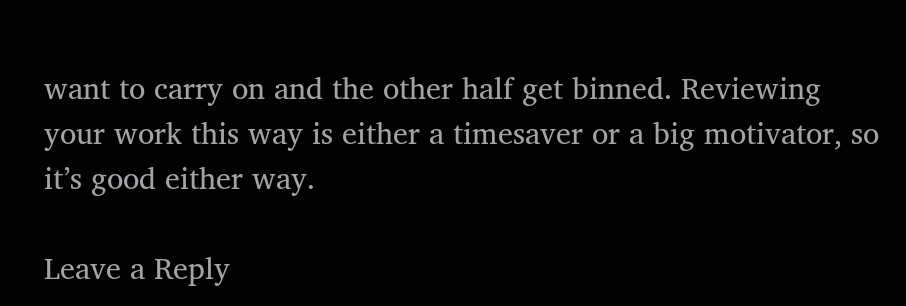want to carry on and the other half get binned. Reviewing your work this way is either a timesaver or a big motivator, so it’s good either way.

Leave a Reply